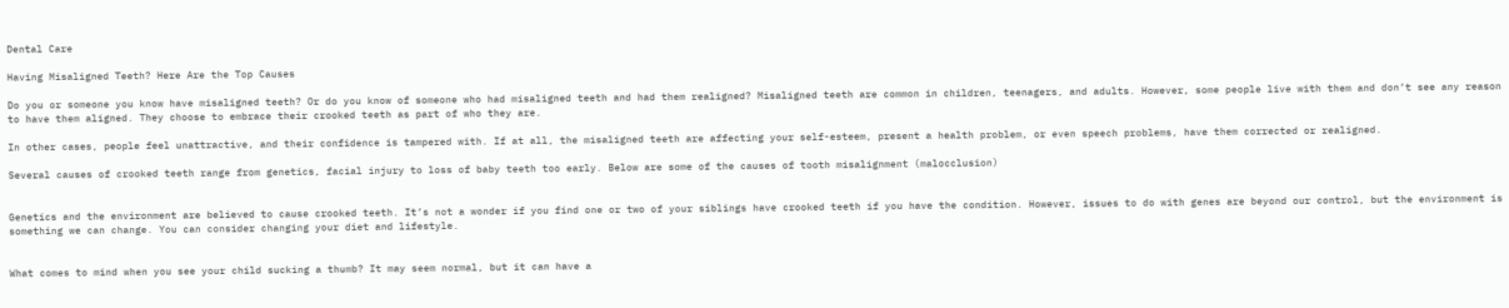Dental Care

Having Misaligned Teeth? Here Are the Top Causes

Do you or someone you know have misaligned teeth? Or do you know of someone who had misaligned teeth and had them realigned? Misaligned teeth are common in children, teenagers, and adults. However, some people live with them and don’t see any reason to have them aligned. They choose to embrace their crooked teeth as part of who they are.

In other cases, people feel unattractive, and their confidence is tampered with. If at all, the misaligned teeth are affecting your self-esteem, present a health problem, or even speech problems, have them corrected or realigned.

Several causes of crooked teeth range from genetics, facial injury to loss of baby teeth too early. Below are some of the causes of tooth misalignment (malocclusion)


Genetics and the environment are believed to cause crooked teeth. It’s not a wonder if you find one or two of your siblings have crooked teeth if you have the condition. However, issues to do with genes are beyond our control, but the environment is something we can change. You can consider changing your diet and lifestyle.


What comes to mind when you see your child sucking a thumb? It may seem normal, but it can have a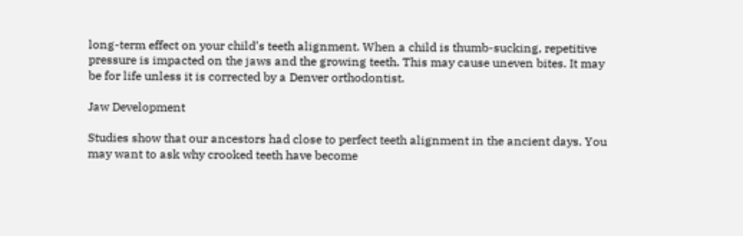long-term effect on your child’s teeth alignment. When a child is thumb-sucking, repetitive pressure is impacted on the jaws and the growing teeth. This may cause uneven bites. It may be for life unless it is corrected by a Denver orthodontist.

Jaw Development

Studies show that our ancestors had close to perfect teeth alignment in the ancient days. You may want to ask why crooked teeth have become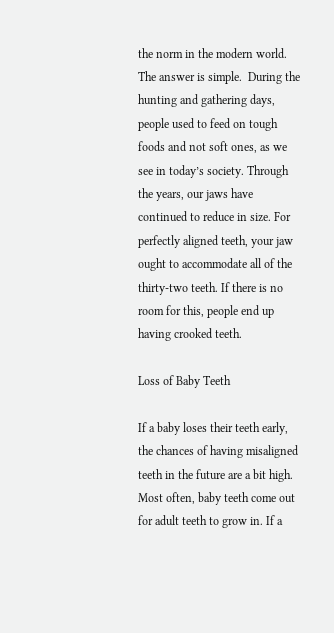the norm in the modern world. The answer is simple.  During the hunting and gathering days, people used to feed on tough foods and not soft ones, as we see in today’s society. Through the years, our jaws have continued to reduce in size. For perfectly aligned teeth, your jaw ought to accommodate all of the thirty-two teeth. If there is no room for this, people end up having crooked teeth.

Loss of Baby Teeth

If a baby loses their teeth early, the chances of having misaligned teeth in the future are a bit high. Most often, baby teeth come out for adult teeth to grow in. If a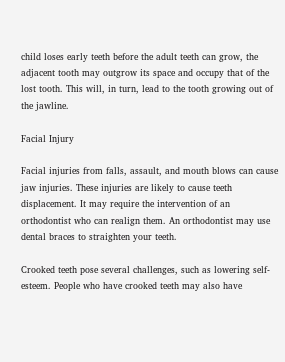child loses early teeth before the adult teeth can grow, the adjacent tooth may outgrow its space and occupy that of the lost tooth. This will, in turn, lead to the tooth growing out of the jawline.

Facial Injury

Facial injuries from falls, assault, and mouth blows can cause jaw injuries. These injuries are likely to cause teeth displacement. It may require the intervention of an orthodontist who can realign them. An orthodontist may use dental braces to straighten your teeth.

Crooked teeth pose several challenges, such as lowering self-esteem. People who have crooked teeth may also have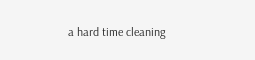a hard time cleaning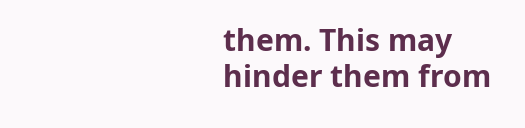them. This may hinder them from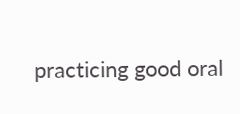practicing good oral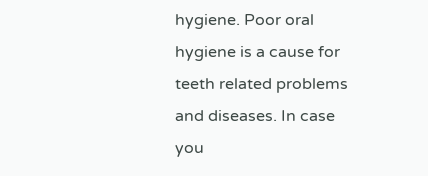hygiene. Poor oral hygiene is a cause for teeth related problems and diseases. In case you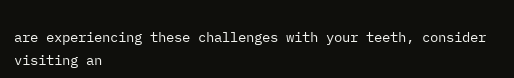are experiencing these challenges with your teeth, consider visiting an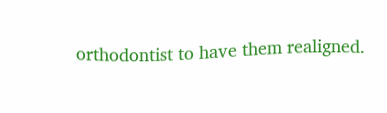orthodontist to have them realigned.